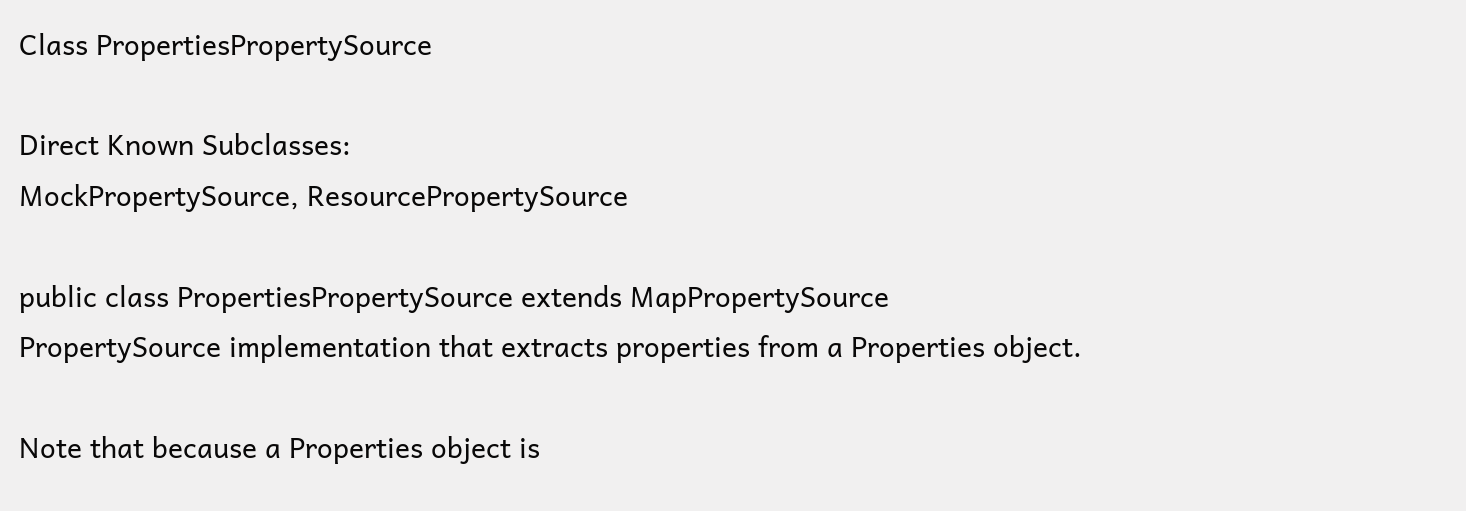Class PropertiesPropertySource

Direct Known Subclasses:
MockPropertySource, ResourcePropertySource

public class PropertiesPropertySource extends MapPropertySource
PropertySource implementation that extracts properties from a Properties object.

Note that because a Properties object is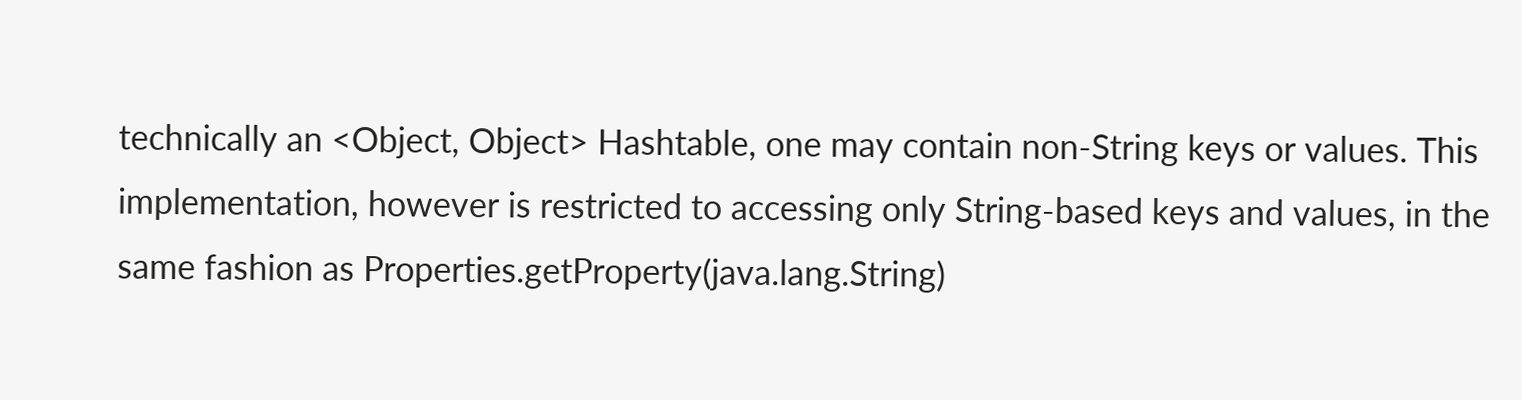technically an <Object, Object> Hashtable, one may contain non-String keys or values. This implementation, however is restricted to accessing only String-based keys and values, in the same fashion as Properties.getProperty(java.lang.String)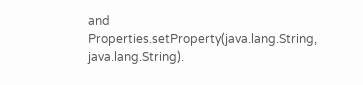and Properties.setProperty(java.lang.String, java.lang.String).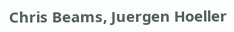Chris Beams, Juergen Hoeller